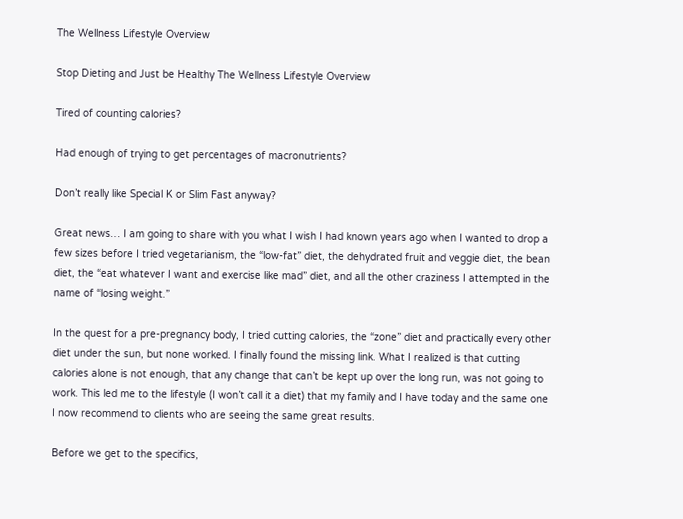The Wellness Lifestyle Overview

Stop Dieting and Just be Healthy The Wellness Lifestyle Overview

Tired of counting calories?

Had enough of trying to get percentages of macronutrients?

Don’t really like Special K or Slim Fast anyway?

Great news… I am going to share with you what I wish I had known years ago when I wanted to drop a few sizes before I tried vegetarianism, the “low-fat” diet, the dehydrated fruit and veggie diet, the bean diet, the “eat whatever I want and exercise like mad” diet, and all the other craziness I attempted in the name of “losing weight.”

In the quest for a pre-pregnancy body, I tried cutting calories, the “zone” diet and practically every other diet under the sun, but none worked. I finally found the missing link. What I realized is that cutting calories alone is not enough, that any change that can’t be kept up over the long run, was not going to work. This led me to the lifestyle (I won’t call it a diet) that my family and I have today and the same one I now recommend to clients who are seeing the same great results.

Before we get to the specifics,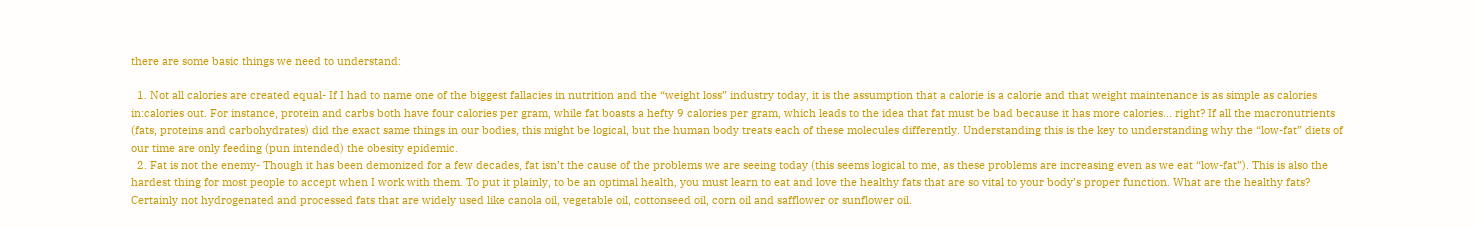there are some basic things we need to understand:

  1. Not all calories are created equal- If I had to name one of the biggest fallacies in nutrition and the “weight loss” industry today, it is the assumption that a calorie is a calorie and that weight maintenance is as simple as calories in:calories out. For instance, protein and carbs both have four calories per gram, while fat boasts a hefty 9 calories per gram, which leads to the idea that fat must be bad because it has more calories… right? If all the macronutrients (fats, proteins and carbohydrates) did the exact same things in our bodies, this might be logical, but the human body treats each of these molecules differently. Understanding this is the key to understanding why the “low-fat” diets of our time are only feeding (pun intended) the obesity epidemic.
  2. Fat is not the enemy- Though it has been demonized for a few decades, fat isn’t the cause of the problems we are seeing today (this seems logical to me, as these problems are increasing even as we eat “low-fat”). This is also the hardest thing for most people to accept when I work with them. To put it plainly, to be an optimal health, you must learn to eat and love the healthy fats that are so vital to your body’s proper function. What are the healthy fats? Certainly not hydrogenated and processed fats that are widely used like canola oil, vegetable oil, cottonseed oil, corn oil and safflower or sunflower oil.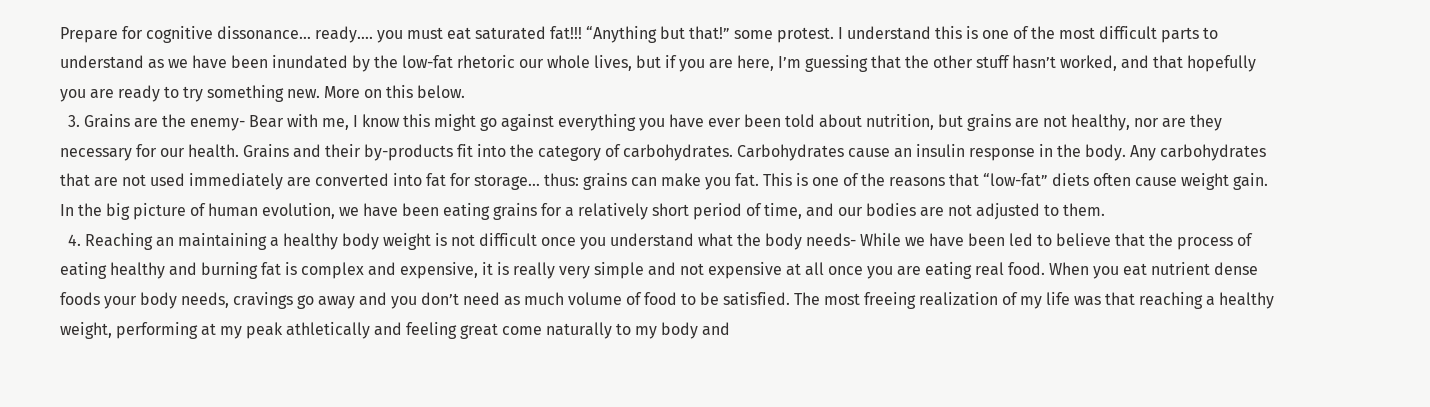Prepare for cognitive dissonance… ready…. you must eat saturated fat!!! “Anything but that!” some protest. I understand this is one of the most difficult parts to understand as we have been inundated by the low-fat rhetoric our whole lives, but if you are here, I’m guessing that the other stuff hasn’t worked, and that hopefully you are ready to try something new. More on this below.
  3. Grains are the enemy- Bear with me, I know this might go against everything you have ever been told about nutrition, but grains are not healthy, nor are they necessary for our health. Grains and their by-products fit into the category of carbohydrates. Carbohydrates cause an insulin response in the body. Any carbohydrates that are not used immediately are converted into fat for storage… thus: grains can make you fat. This is one of the reasons that “low-fat” diets often cause weight gain. In the big picture of human evolution, we have been eating grains for a relatively short period of time, and our bodies are not adjusted to them.
  4. Reaching an maintaining a healthy body weight is not difficult once you understand what the body needs- While we have been led to believe that the process of eating healthy and burning fat is complex and expensive, it is really very simple and not expensive at all once you are eating real food. When you eat nutrient dense foods your body needs, cravings go away and you don’t need as much volume of food to be satisfied. The most freeing realization of my life was that reaching a healthy weight, performing at my peak athletically and feeling great come naturally to my body and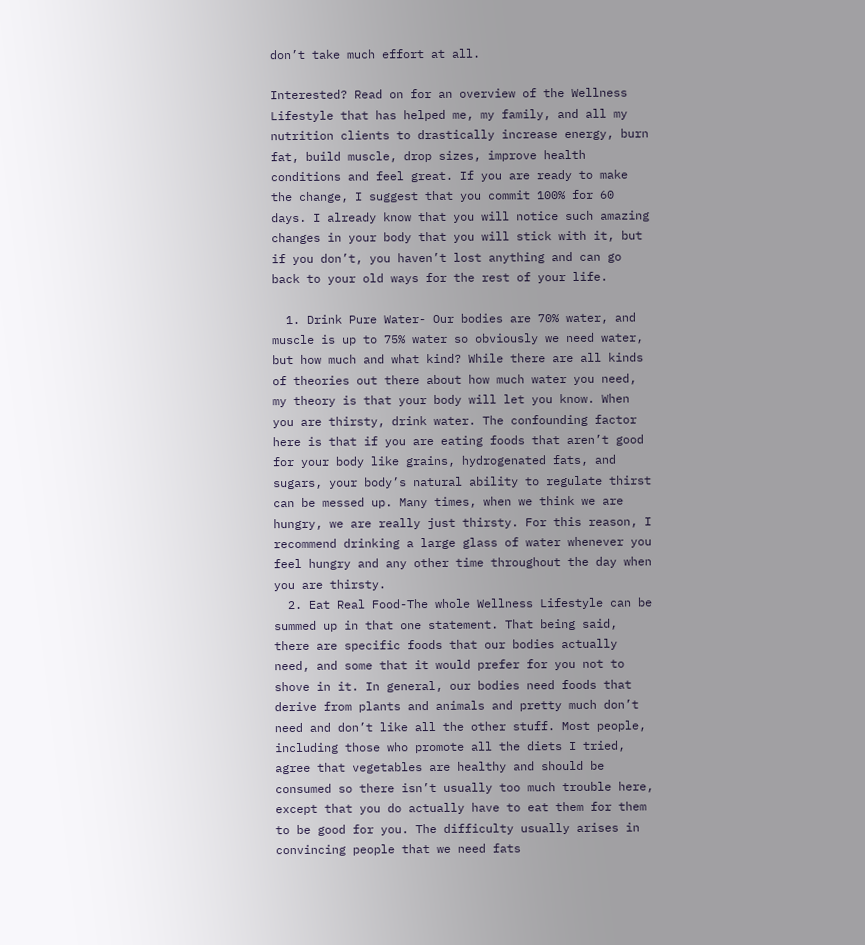don’t take much effort at all.

Interested? Read on for an overview of the Wellness Lifestyle that has helped me, my family, and all my nutrition clients to drastically increase energy, burn fat, build muscle, drop sizes, improve health conditions and feel great. If you are ready to make the change, I suggest that you commit 100% for 60 days. I already know that you will notice such amazing changes in your body that you will stick with it, but if you don’t, you haven’t lost anything and can go back to your old ways for the rest of your life.

  1. Drink Pure Water- Our bodies are 70% water, and muscle is up to 75% water so obviously we need water, but how much and what kind? While there are all kinds of theories out there about how much water you need, my theory is that your body will let you know. When you are thirsty, drink water. The confounding factor here is that if you are eating foods that aren’t good for your body like grains, hydrogenated fats, and sugars, your body’s natural ability to regulate thirst can be messed up. Many times, when we think we are hungry, we are really just thirsty. For this reason, I recommend drinking a large glass of water whenever you feel hungry and any other time throughout the day when you are thirsty.
  2. Eat Real Food-The whole Wellness Lifestyle can be summed up in that one statement. That being said, there are specific foods that our bodies actually need, and some that it would prefer for you not to shove in it. In general, our bodies need foods that derive from plants and animals and pretty much don’t need and don’t like all the other stuff. Most people, including those who promote all the diets I tried, agree that vegetables are healthy and should be consumed so there isn’t usually too much trouble here, except that you do actually have to eat them for them to be good for you. The difficulty usually arises in convincing people that we need fats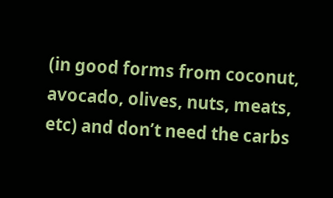(in good forms from coconut, avocado, olives, nuts, meats, etc) and don’t need the carbs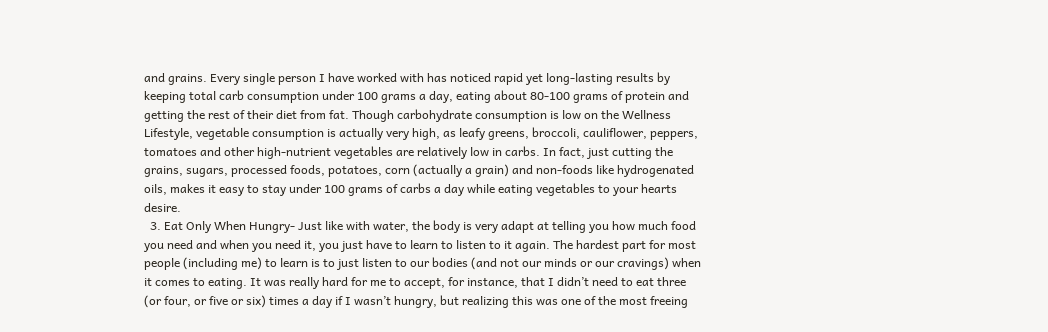and grains. Every single person I have worked with has noticed rapid yet long-lasting results by keeping total carb consumption under 100 grams a day, eating about 80-100 grams of protein and getting the rest of their diet from fat. Though carbohydrate consumption is low on the Wellness Lifestyle, vegetable consumption is actually very high, as leafy greens, broccoli, cauliflower, peppers, tomatoes and other high-nutrient vegetables are relatively low in carbs. In fact, just cutting the grains, sugars, processed foods, potatoes, corn (actually a grain) and non-foods like hydrogenated oils, makes it easy to stay under 100 grams of carbs a day while eating vegetables to your hearts desire.
  3. Eat Only When Hungry- Just like with water, the body is very adapt at telling you how much food you need and when you need it, you just have to learn to listen to it again. The hardest part for most people (including me) to learn is to just listen to our bodies (and not our minds or our cravings) when it comes to eating. It was really hard for me to accept, for instance, that I didn’t need to eat three (or four, or five or six) times a day if I wasn’t hungry, but realizing this was one of the most freeing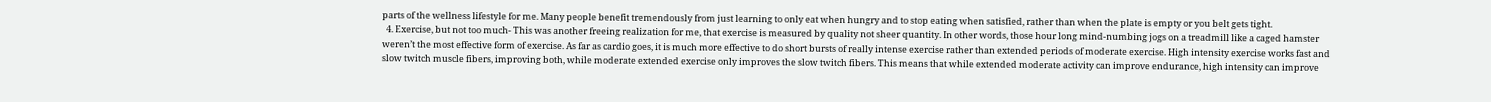parts of the wellness lifestyle for me. Many people benefit tremendously from just learning to only eat when hungry and to stop eating when satisfied, rather than when the plate is empty or you belt gets tight.
  4. Exercise, but not too much- This was another freeing realization for me, that exercise is measured by quality not sheer quantity. In other words, those hour long mind-numbing jogs on a treadmill like a caged hamster weren’t the most effective form of exercise. As far as cardio goes, it is much more effective to do short bursts of really intense exercise rather than extended periods of moderate exercise. High intensity exercise works fast and slow twitch muscle fibers, improving both, while moderate extended exercise only improves the slow twitch fibers. This means that while extended moderate activity can improve endurance, high intensity can improve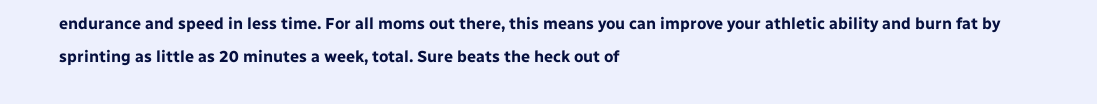endurance and speed in less time. For all moms out there, this means you can improve your athletic ability and burn fat by sprinting as little as 20 minutes a week, total. Sure beats the heck out of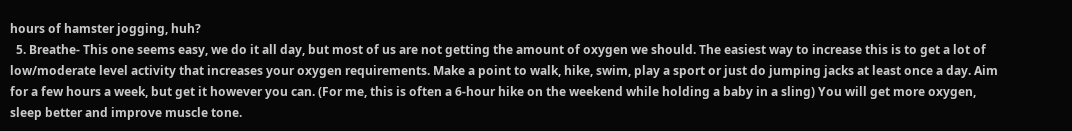hours of hamster jogging, huh?
  5. Breathe- This one seems easy, we do it all day, but most of us are not getting the amount of oxygen we should. The easiest way to increase this is to get a lot of low/moderate level activity that increases your oxygen requirements. Make a point to walk, hike, swim, play a sport or just do jumping jacks at least once a day. Aim for a few hours a week, but get it however you can. (For me, this is often a 6-hour hike on the weekend while holding a baby in a sling) You will get more oxygen, sleep better and improve muscle tone.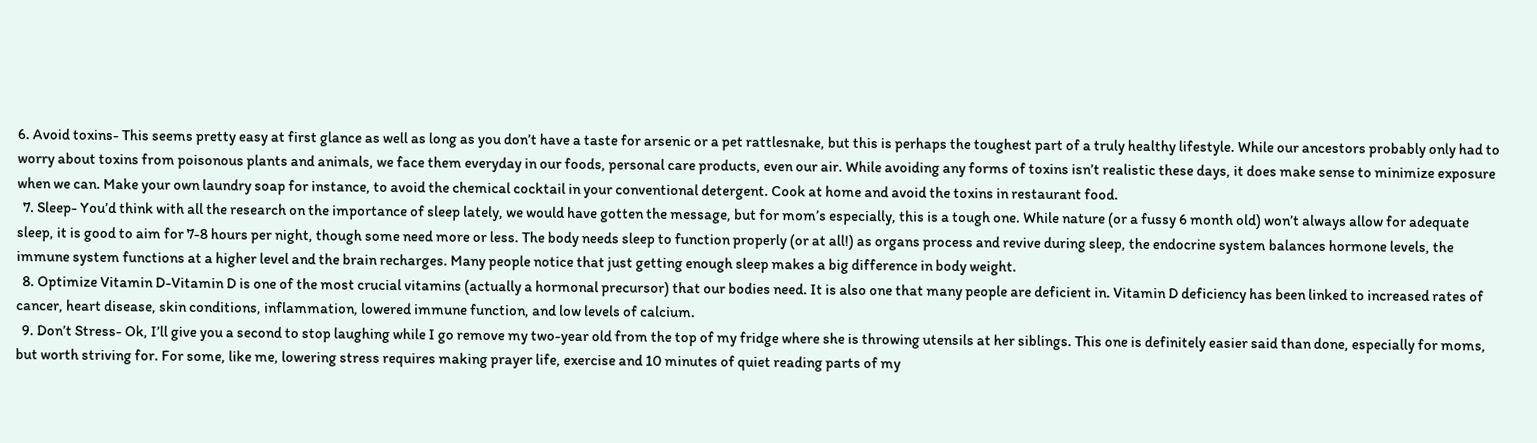6. Avoid toxins- This seems pretty easy at first glance as well as long as you don’t have a taste for arsenic or a pet rattlesnake, but this is perhaps the toughest part of a truly healthy lifestyle. While our ancestors probably only had to worry about toxins from poisonous plants and animals, we face them everyday in our foods, personal care products, even our air. While avoiding any forms of toxins isn’t realistic these days, it does make sense to minimize exposure when we can. Make your own laundry soap for instance, to avoid the chemical cocktail in your conventional detergent. Cook at home and avoid the toxins in restaurant food.
  7. Sleep- You’d think with all the research on the importance of sleep lately, we would have gotten the message, but for mom’s especially, this is a tough one. While nature (or a fussy 6 month old) won’t always allow for adequate sleep, it is good to aim for 7-8 hours per night, though some need more or less. The body needs sleep to function properly (or at all!) as organs process and revive during sleep, the endocrine system balances hormone levels, the immune system functions at a higher level and the brain recharges. Many people notice that just getting enough sleep makes a big difference in body weight.
  8. Optimize Vitamin D-Vitamin D is one of the most crucial vitamins (actually a hormonal precursor) that our bodies need. It is also one that many people are deficient in. Vitamin D deficiency has been linked to increased rates of cancer, heart disease, skin conditions, inflammation, lowered immune function, and low levels of calcium.
  9. Don’t Stress- Ok, I’ll give you a second to stop laughing while I go remove my two-year old from the top of my fridge where she is throwing utensils at her siblings. This one is definitely easier said than done, especially for moms, but worth striving for. For some, like me, lowering stress requires making prayer life, exercise and 10 minutes of quiet reading parts of my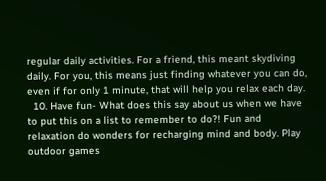regular daily activities. For a friend, this meant skydiving daily. For you, this means just finding whatever you can do, even if for only 1 minute, that will help you relax each day.
  10. Have fun- What does this say about us when we have to put this on a list to remember to do?! Fun and relaxation do wonders for recharging mind and body. Play outdoor games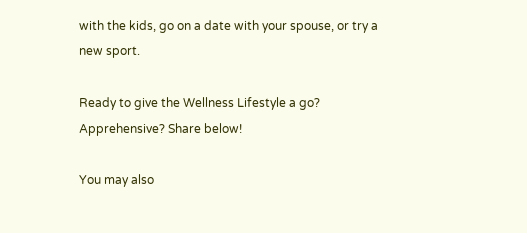with the kids, go on a date with your spouse, or try a new sport.

Ready to give the Wellness Lifestyle a go? Apprehensive? Share below!

You may also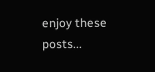enjoy these posts...